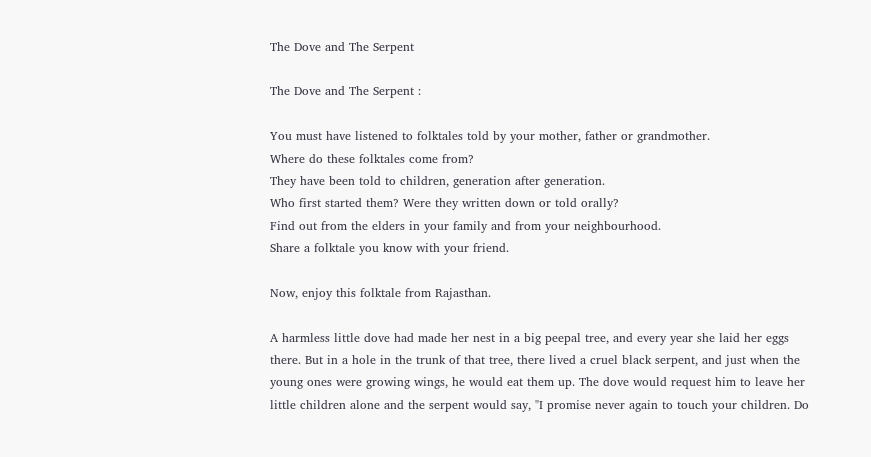The Dove and The Serpent

The Dove and The Serpent :

You must have listened to folktales told by your mother, father or grandmother.
Where do these folktales come from?
They have been told to children, generation after generation.
Who first started them? Were they written down or told orally?
Find out from the elders in your family and from your neighbourhood.
Share a folktale you know with your friend.

Now, enjoy this folktale from Rajasthan.

A harmless little dove had made her nest in a big peepal tree, and every year she laid her eggs there. But in a hole in the trunk of that tree, there lived a cruel black serpent, and just when the young ones were growing wings, he would eat them up. The dove would request him to leave her little children alone and the serpent would say, "I promise never again to touch your children. Do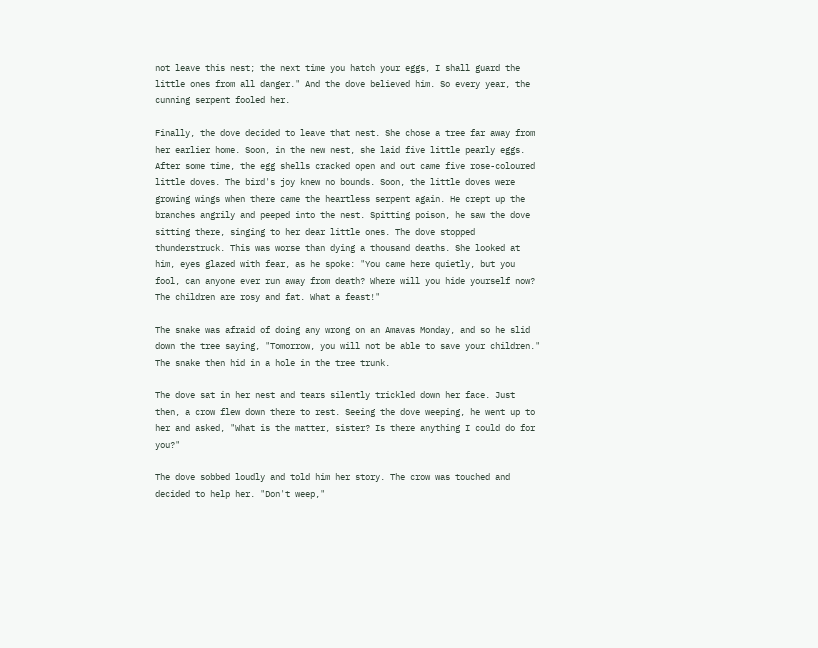not leave this nest; the next time you hatch your eggs, I shall guard the little ones from all danger." And the dove believed him. So every year, the cunning serpent fooled her.

Finally, the dove decided to leave that nest. She chose a tree far away from her earlier home. Soon, in the new nest, she laid five little pearly eggs. After some time, the egg shells cracked open and out came five rose-coloured little doves. The bird's joy knew no bounds. Soon, the little doves were growing wings when there came the heartless serpent again. He crept up the branches angrily and peeped into the nest. Spitting poison, he saw the dove sitting there, singing to her dear little ones. The dove stopped thunderstruck. This was worse than dying a thousand deaths. She looked at him, eyes glazed with fear, as he spoke: "You came here quietly, but you fool, can anyone ever run away from death? Where will you hide yourself now? The children are rosy and fat. What a feast!"

The snake was afraid of doing any wrong on an Amavas Monday, and so he slid down the tree saying, "Tomorrow, you will not be able to save your children." The snake then hid in a hole in the tree trunk.

The dove sat in her nest and tears silently trickled down her face. Just then, a crow flew down there to rest. Seeing the dove weeping, he went up to her and asked, "What is the matter, sister? Is there anything I could do for you?"

The dove sobbed loudly and told him her story. The crow was touched and decided to help her. "Don't weep,"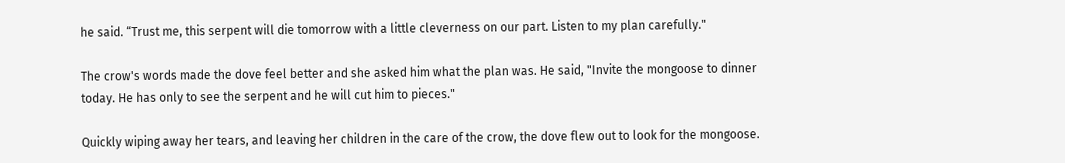he said. “Trust me, this serpent will die tomorrow with a little cleverness on our part. Listen to my plan carefully."

The crow's words made the dove feel better and she asked him what the plan was. He said, "Invite the mongoose to dinner today. He has only to see the serpent and he will cut him to pieces."

Quickly wiping away her tears, and leaving her children in the care of the crow, the dove flew out to look for the mongoose.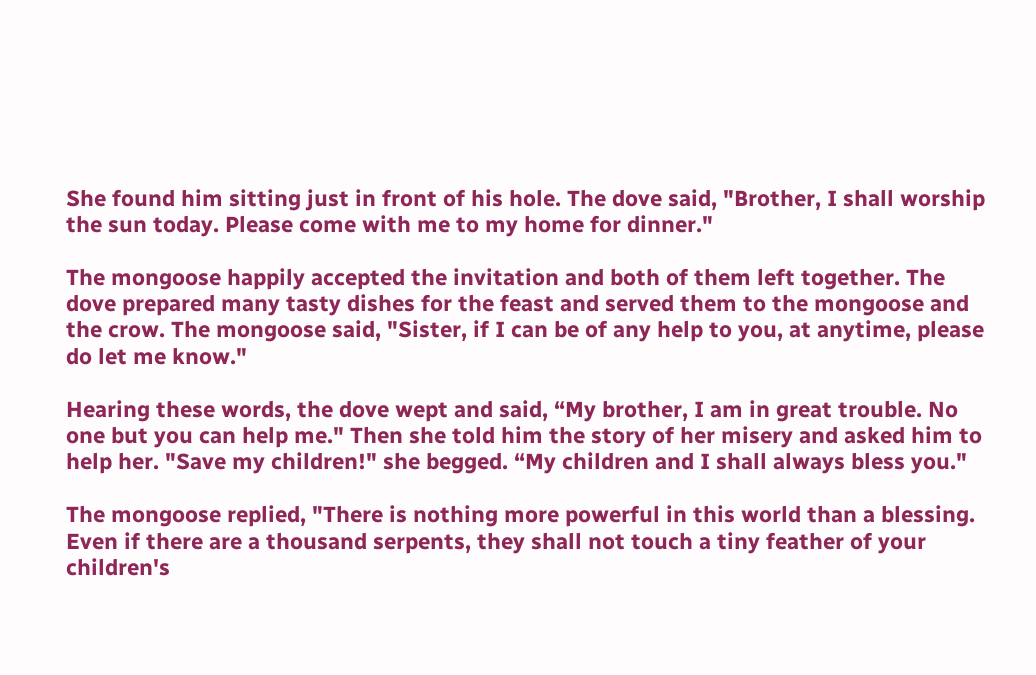She found him sitting just in front of his hole. The dove said, "Brother, I shall worship the sun today. Please come with me to my home for dinner."

The mongoose happily accepted the invitation and both of them left together. The dove prepared many tasty dishes for the feast and served them to the mongoose and the crow. The mongoose said, "Sister, if I can be of any help to you, at anytime, please do let me know."

Hearing these words, the dove wept and said, “My brother, I am in great trouble. No one but you can help me." Then she told him the story of her misery and asked him to help her. "Save my children!" she begged. “My children and I shall always bless you."

The mongoose replied, "There is nothing more powerful in this world than a blessing. Even if there are a thousand serpents, they shall not touch a tiny feather of your children's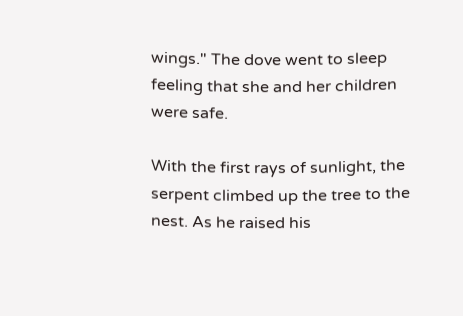wings." The dove went to sleep feeling that she and her children were safe.

With the first rays of sunlight, the serpent climbed up the tree to the nest. As he raised his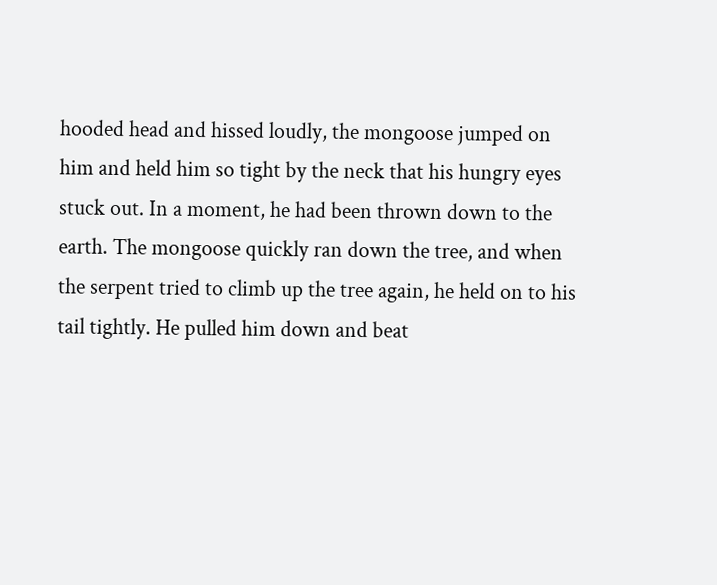hooded head and hissed loudly, the mongoose jumped on him and held him so tight by the neck that his hungry eyes stuck out. In a moment, he had been thrown down to the earth. The mongoose quickly ran down the tree, and when the serpent tried to climb up the tree again, he held on to his tail tightly. He pulled him down and beat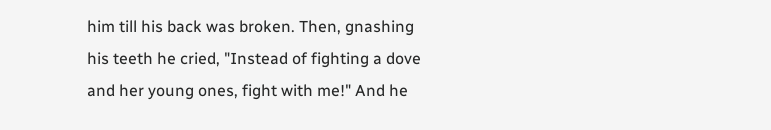him till his back was broken. Then, gnashing his teeth he cried, "Instead of fighting a dove and her young ones, fight with me!" And he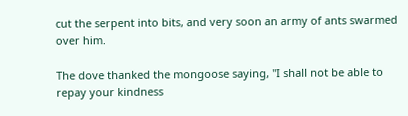cut the serpent into bits, and very soon an army of ants swarmed over him.

The dove thanked the mongoose saying, "I shall not be able to repay your kindness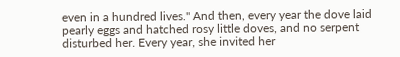even in a hundred lives." And then, every year the dove laid pearly eggs and hatched rosy little doves, and no serpent disturbed her. Every year, she invited her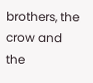brothers, the crow and the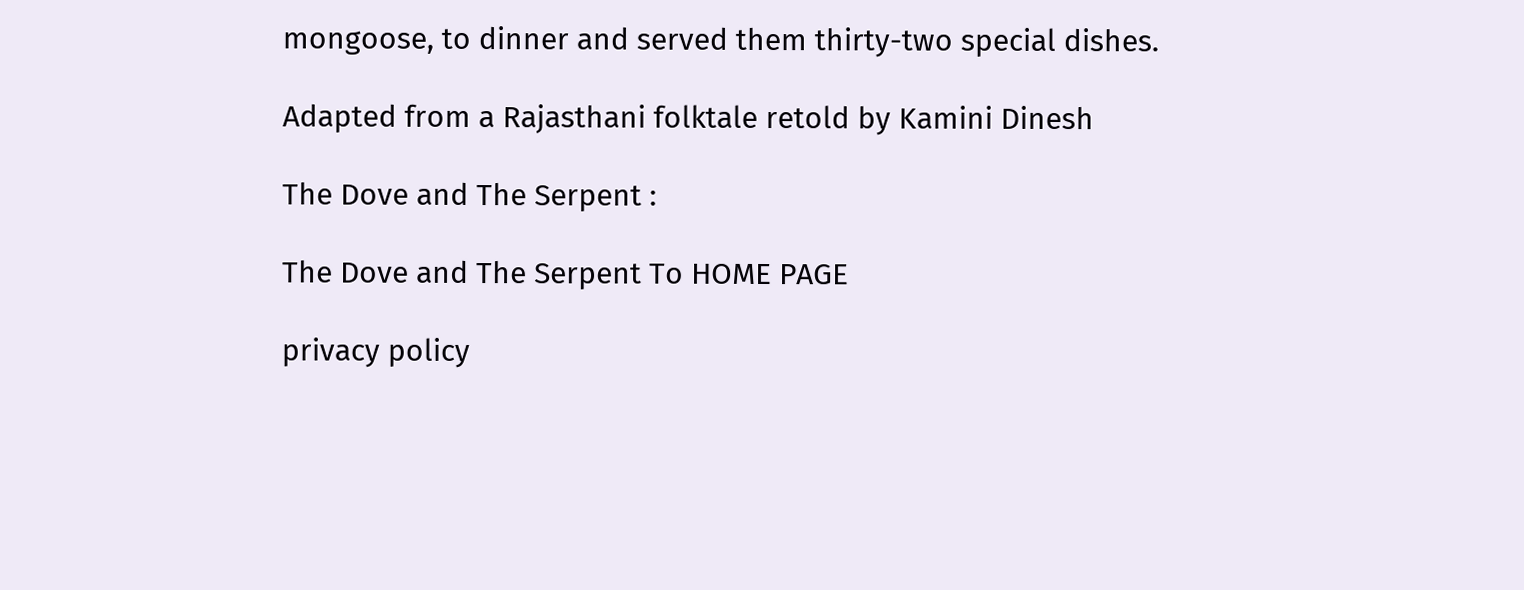mongoose, to dinner and served them thirty-two special dishes.

Adapted from a Rajasthani folktale retold by Kamini Dinesh

The Dove and The Serpent :

The Dove and The Serpent To HOME PAGE

privacy policy